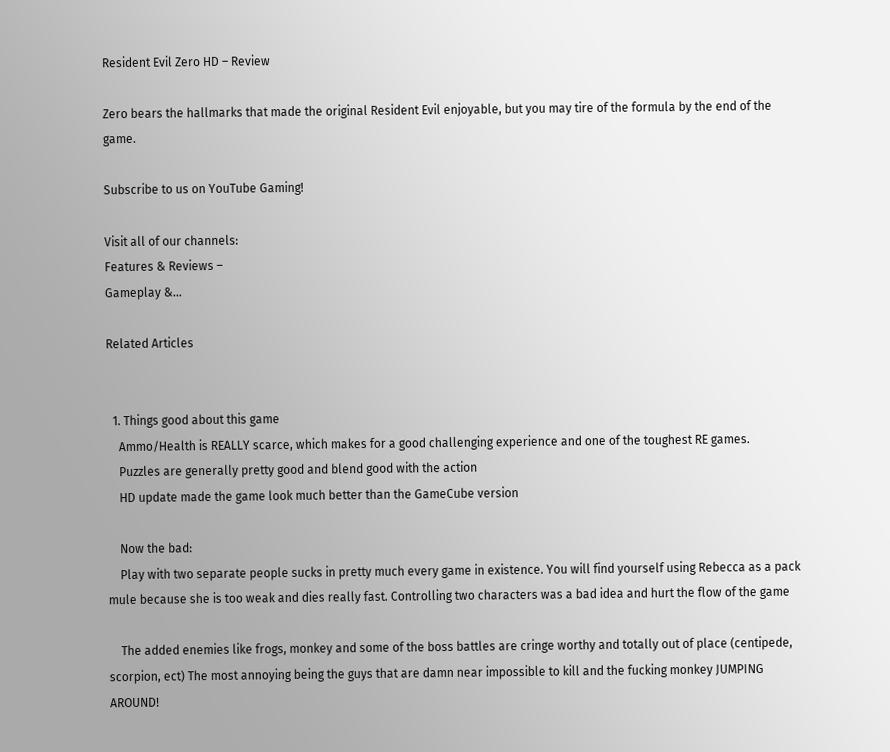Resident Evil Zero HD – Review

Zero bears the hallmarks that made the original Resident Evil enjoyable, but you may tire of the formula by the end of the game.

Subscribe to us on YouTube Gaming!

Visit all of our channels:
Features & Reviews –
Gameplay &…

Related Articles


  1. Things good about this game
    Ammo/Health is REALLY scarce, which makes for a good challenging experience and one of the toughest RE games.
    Puzzles are generally pretty good and blend good with the action
    HD update made the game look much better than the GameCube version

    Now the bad:
    Play with two separate people sucks in pretty much every game in existence. You will find yourself using Rebecca as a pack mule because she is too weak and dies really fast. Controlling two characters was a bad idea and hurt the flow of the game

    The added enemies like frogs, monkey and some of the boss battles are cringe worthy and totally out of place (centipede, scorpion, ect) The most annoying being the guys that are damn near impossible to kill and the fucking monkey JUMPING AROUND!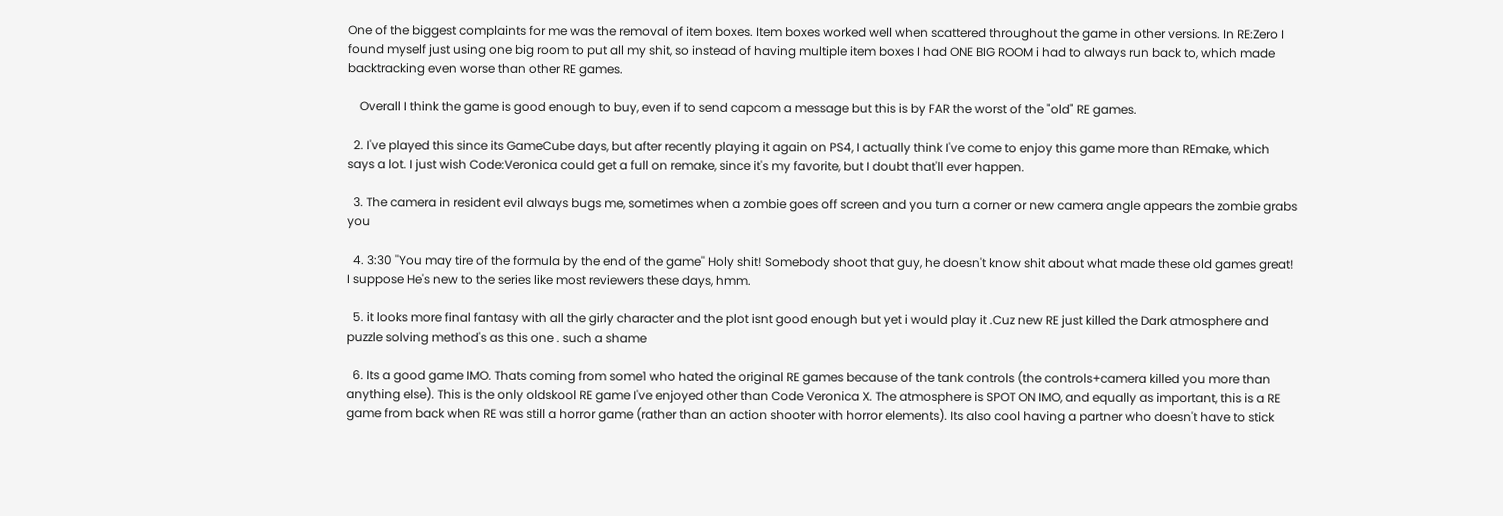One of the biggest complaints for me was the removal of item boxes. Item boxes worked well when scattered throughout the game in other versions. In RE:Zero I found myself just using one big room to put all my shit, so instead of having multiple item boxes I had ONE BIG ROOM i had to always run back to, which made backtracking even worse than other RE games.

    Overall I think the game is good enough to buy, even if to send capcom a message but this is by FAR the worst of the "old" RE games.

  2. I've played this since its GameCube days, but after recently playing it again on PS4, I actually think I've come to enjoy this game more than REmake, which says a lot. I just wish Code:Veronica could get a full on remake, since it's my favorite, but I doubt that'll ever happen.

  3. The camera in resident evil always bugs me, sometimes when a zombie goes off screen and you turn a corner or new camera angle appears the zombie grabs you

  4. 3:30 ''You may tire of the formula by the end of the game'' Holy shit! Somebody shoot that guy, he doesn't know shit about what made these old games great! I suppose He's new to the series like most reviewers these days, hmm.

  5. it looks more final fantasy with all the girly character and the plot isnt good enough but yet i would play it .Cuz new RE just killed the Dark atmosphere and puzzle solving method's as this one . such a shame

  6. Its a good game IMO. Thats coming from some1 who hated the original RE games because of the tank controls (the controls+camera killed you more than anything else). This is the only oldskool RE game I've enjoyed other than Code Veronica X. The atmosphere is SPOT ON IMO, and equally as important, this is a RE game from back when RE was still a horror game (rather than an action shooter with horror elements). Its also cool having a partner who doesn't have to stick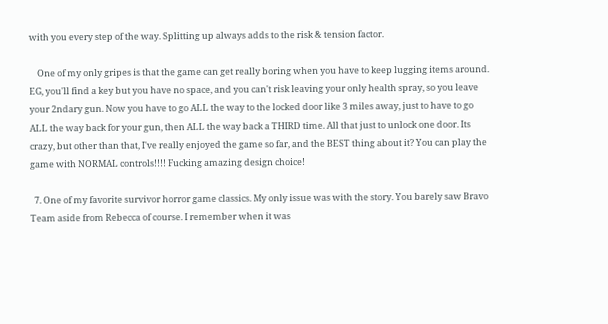with you every step of the way. Splitting up always adds to the risk & tension factor.

    One of my only gripes is that the game can get really boring when you have to keep lugging items around. EG, you'll find a key but you have no space, and you can't risk leaving your only health spray, so you leave your 2ndary gun. Now you have to go ALL the way to the locked door like 3 miles away, just to have to go ALL the way back for your gun, then ALL the way back a THIRD time. All that just to unlock one door. Its crazy, but other than that, I've really enjoyed the game so far, and the BEST thing about it? You can play the game with NORMAL controls!!!! Fucking amazing design choice!

  7. One of my favorite survivor horror game classics. My only issue was with the story. You barely saw Bravo Team aside from Rebecca of course. I remember when it was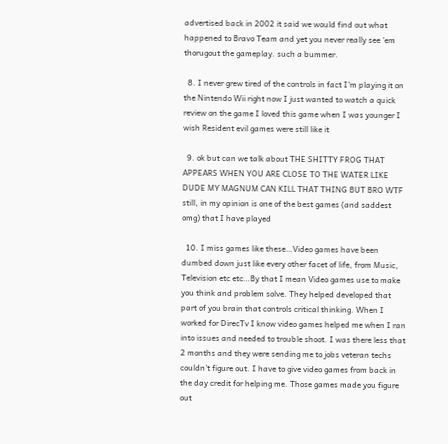advertised back in 2002 it said we would find out what happened to Bravo Team and yet you never really see 'em thorugout the gameplay. such a bummer.

  8. I never grew tired of the controls in fact I'm playing it on the Nintendo Wii right now I just wanted to watch a quick review on the game I loved this game when I was younger I wish Resident evil games were still like it

  9. ok but can we talk about THE SHITTY FROG THAT APPEARS WHEN YOU ARE CLOSE TO THE WATER LIKE DUDE MY MAGNUM CAN KILL THAT THING BUT BRO WTF still, in my opinion is one of the best games (and saddest omg) that I have played

  10. I miss games like these…Video games have been dumbed down just like every other facet of life, from Music, Television etc etc…By that I mean Video games use to make you think and problem solve. They helped developed that part of you brain that controls critical thinking. When I worked for DirecTv I know video games helped me when I ran into issues and needed to trouble shoot. I was there less that 2 months and they were sending me to jobs veteran techs couldn't figure out. I have to give video games from back in the day credit for helping me. Those games made you figure out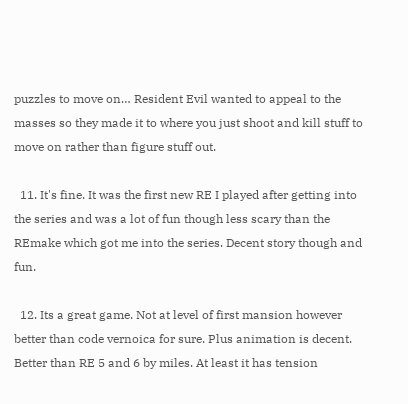puzzles to move on… Resident Evil wanted to appeal to the masses so they made it to where you just shoot and kill stuff to move on rather than figure stuff out.

  11. It's fine. It was the first new RE I played after getting into the series and was a lot of fun though less scary than the REmake which got me into the series. Decent story though and fun.

  12. Its a great game. Not at level of first mansion however better than code vernoica for sure. Plus animation is decent. Better than RE 5 and 6 by miles. At least it has tension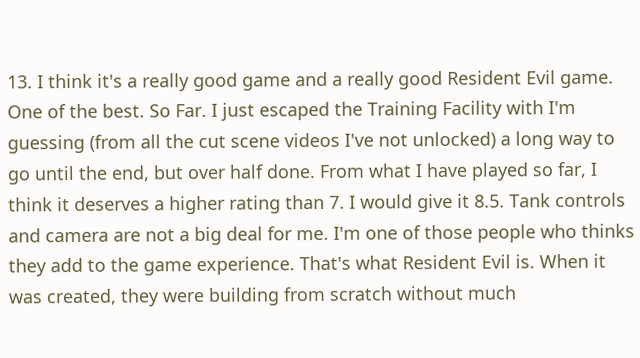13. I think it's a really good game and a really good Resident Evil game. One of the best. So Far. I just escaped the Training Facility with I'm guessing (from all the cut scene videos I've not unlocked) a long way to go until the end, but over half done. From what I have played so far, I think it deserves a higher rating than 7. I would give it 8.5. Tank controls and camera are not a big deal for me. I'm one of those people who thinks they add to the game experience. That's what Resident Evil is. When it was created, they were building from scratch without much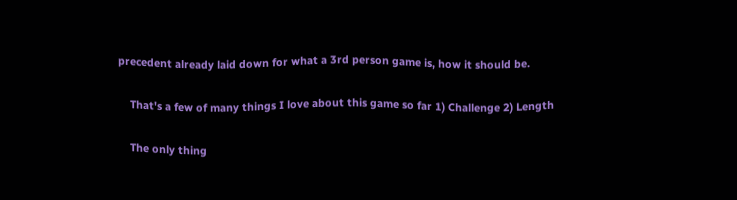precedent already laid down for what a 3rd person game is, how it should be.

    That's a few of many things I love about this game so far 1) Challenge 2) Length

    The only thing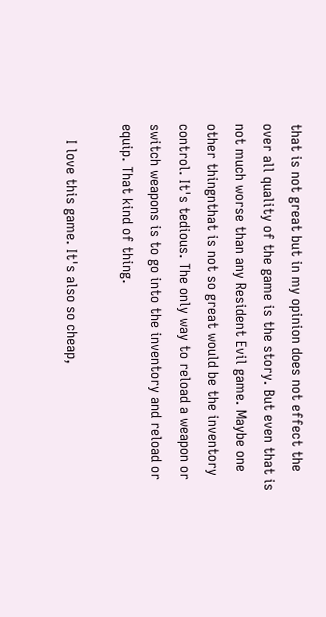that is not great but in my opinion does not effect the over all quality of the game is the story. But even that is not much worse than any Resident Evil game. Maybe one other thingnthat is not so great would be the inventory control. It's tedious. The only way to reload a weapon or switch weapons is to go into the inventory and reload or equip. That kind of thing.

    I love this game. It's also so cheap,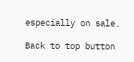especially on sale.

Back to top button